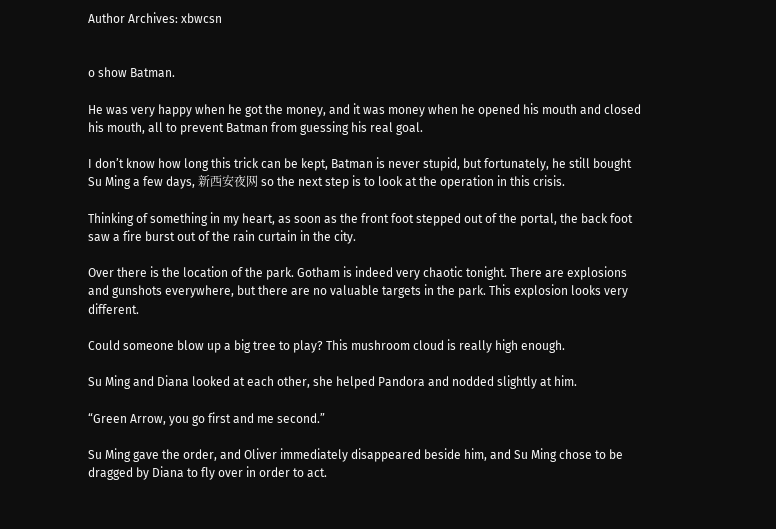Author Archives: xbwcsn


o show Batman.

He was very happy when he got the money, and it was money when he opened his mouth and closed his mouth, all to prevent Batman from guessing his real goal.

I don’t know how long this trick can be kept, Batman is never stupid, but fortunately, he still bought Su Ming a few days, 新西安夜网 so the next step is to look at the operation in this crisis.

Thinking of something in my heart, as soon as the front foot stepped out of the portal, the back foot saw a fire burst out of the rain curtain in the city.

Over there is the location of the park. Gotham is indeed very chaotic tonight. There are explosions and gunshots everywhere, but there are no valuable targets in the park. This explosion looks very different.

Could someone blow up a big tree to play? This mushroom cloud is really high enough.

Su Ming and Diana looked at each other, she helped Pandora and nodded slightly at him.

“Green Arrow, you go first and me second.”

Su Ming gave the order, and Oliver immediately disappeared beside him, and Su Ming chose to be dragged by Diana to fly over in order to act.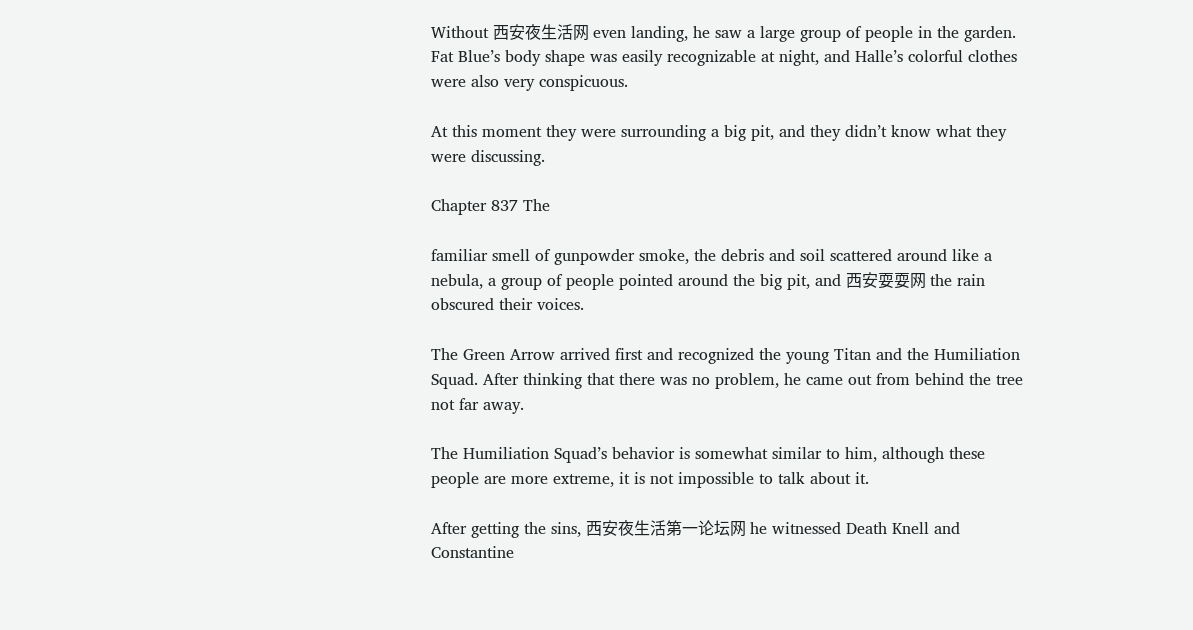Without 西安夜生活网 even landing, he saw a large group of people in the garden. Fat Blue’s body shape was easily recognizable at night, and Halle’s colorful clothes were also very conspicuous.

At this moment they were surrounding a big pit, and they didn’t know what they were discussing.

Chapter 837 The

familiar smell of gunpowder smoke, the debris and soil scattered around like a nebula, a group of people pointed around the big pit, and 西安耍耍网 the rain obscured their voices.

The Green Arrow arrived first and recognized the young Titan and the Humiliation Squad. After thinking that there was no problem, he came out from behind the tree not far away.

The Humiliation Squad’s behavior is somewhat similar to him, although these people are more extreme, it is not impossible to talk about it.

After getting the sins, 西安夜生活第一论坛网 he witnessed Death Knell and Constantine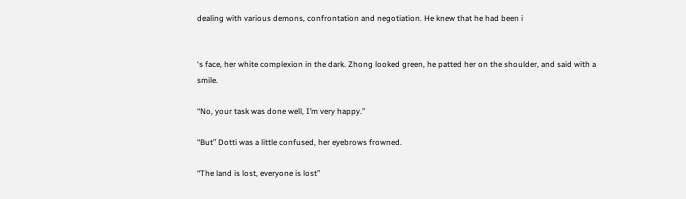dealing with various demons, confrontation and negotiation. He knew that he had been i


‘s face, her white complexion in the dark. Zhong looked green, he patted her on the shoulder, and said with a smile.

“No, your task was done well, I’m very happy.”

“But” Dotti was a little confused, her eyebrows frowned.

“The land is lost, everyone is lost”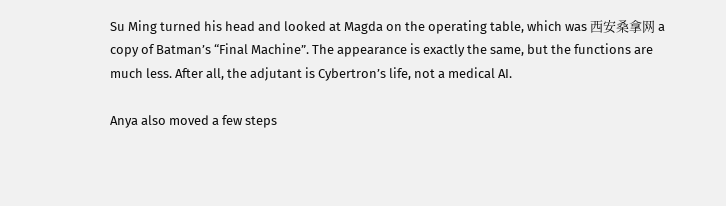Su Ming turned his head and looked at Magda on the operating table, which was 西安桑拿网 a copy of Batman’s “Final Machine”. The appearance is exactly the same, but the functions are much less. After all, the adjutant is Cybertron’s life, not a medical AI.

Anya also moved a few steps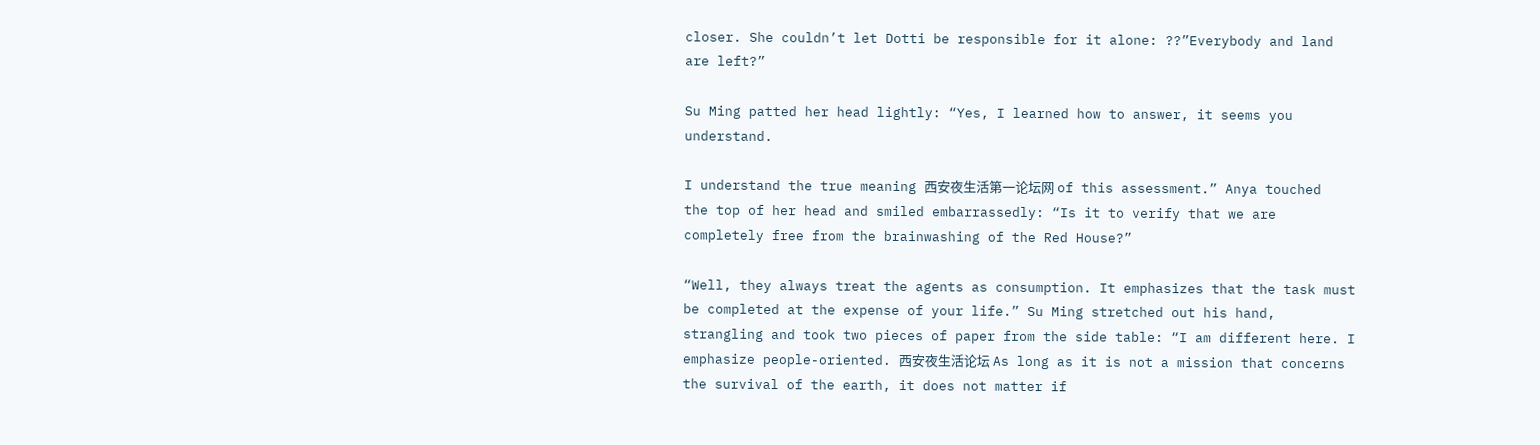closer. She couldn’t let Dotti be responsible for it alone: ??”Everybody and land are left?”

Su Ming patted her head lightly: “Yes, I learned how to answer, it seems you understand.

I understand the true meaning 西安夜生活第一论坛网 of this assessment.” Anya touched the top of her head and smiled embarrassedly: “Is it to verify that we are completely free from the brainwashing of the Red House?”

“Well, they always treat the agents as consumption. It emphasizes that the task must be completed at the expense of your life.” Su Ming stretched out his hand, strangling and took two pieces of paper from the side table: “I am different here. I emphasize people-oriented. 西安夜生活论坛 As long as it is not a mission that concerns the survival of the earth, it does not matter if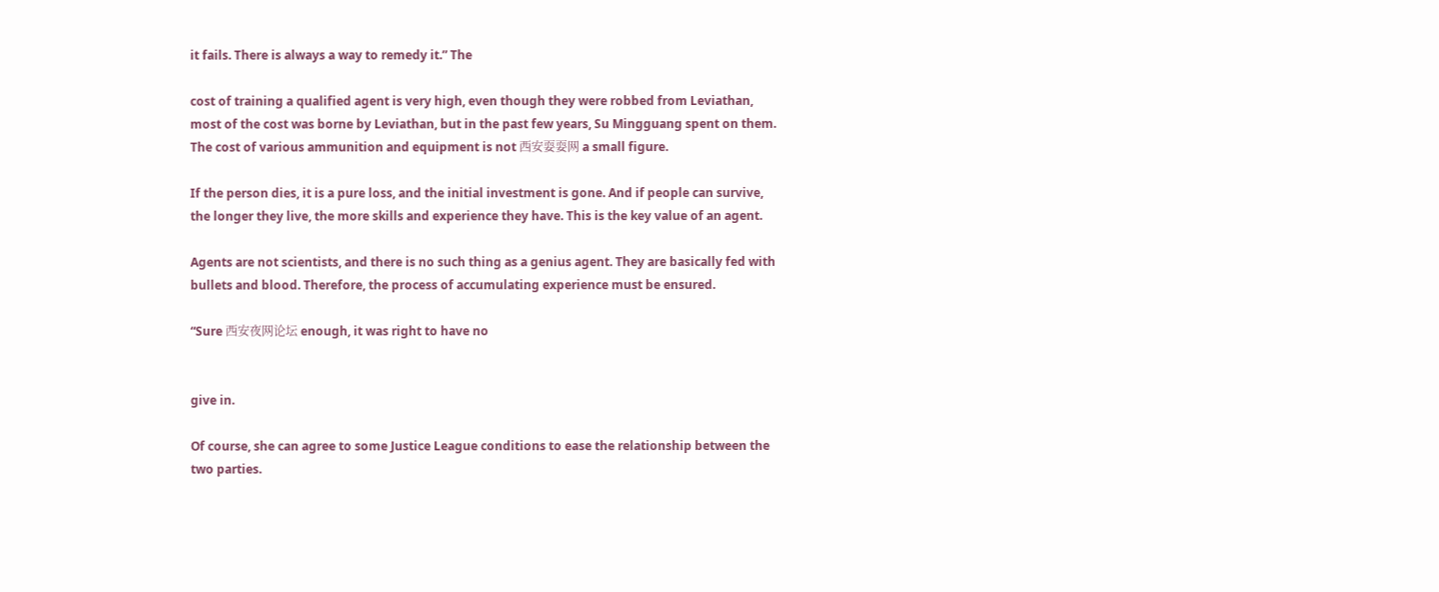it fails. There is always a way to remedy it.” The

cost of training a qualified agent is very high, even though they were robbed from Leviathan, most of the cost was borne by Leviathan, but in the past few years, Su Mingguang spent on them. The cost of various ammunition and equipment is not 西安耍耍网 a small figure.

If the person dies, it is a pure loss, and the initial investment is gone. And if people can survive, the longer they live, the more skills and experience they have. This is the key value of an agent.

Agents are not scientists, and there is no such thing as a genius agent. They are basically fed with bullets and blood. Therefore, the process of accumulating experience must be ensured.

“Sure 西安夜网论坛 enough, it was right to have no


give in.

Of course, she can agree to some Justice League conditions to ease the relationship between the two parties.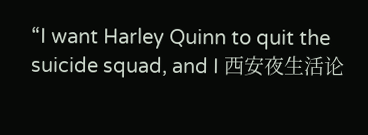“I want Harley Quinn to quit the suicide squad, and I 西安夜生活论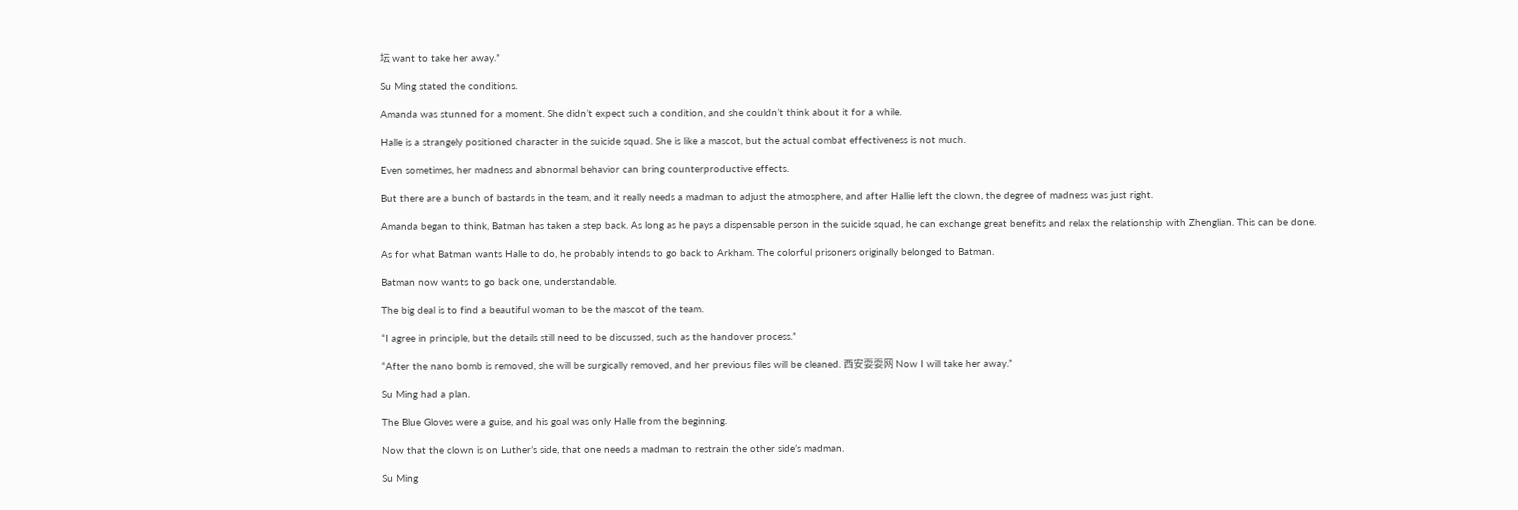坛 want to take her away.”

Su Ming stated the conditions.

Amanda was stunned for a moment. She didn’t expect such a condition, and she couldn’t think about it for a while.

Halle is a strangely positioned character in the suicide squad. She is like a mascot, but the actual combat effectiveness is not much.

Even sometimes, her madness and abnormal behavior can bring counterproductive effects.

But there are a bunch of bastards in the team, and it really needs a madman to adjust the atmosphere, and after Hallie left the clown, the degree of madness was just right.

Amanda began to think, Batman has taken a step back. As long as he pays a dispensable person in the suicide squad, he can exchange great benefits and relax the relationship with Zhenglian. This can be done.

As for what Batman wants Halle to do, he probably intends to go back to Arkham. The colorful prisoners originally belonged to Batman.

Batman now wants to go back one, understandable.

The big deal is to find a beautiful woman to be the mascot of the team.

“I agree in principle, but the details still need to be discussed, such as the handover process.”

“After the nano bomb is removed, she will be surgically removed, and her previous files will be cleaned. 西安耍耍网 Now I will take her away.”

Su Ming had a plan.

The Blue Gloves were a guise, and his goal was only Halle from the beginning.

Now that the clown is on Luther’s side, that one needs a madman to restrain the other side’s madman.

Su Ming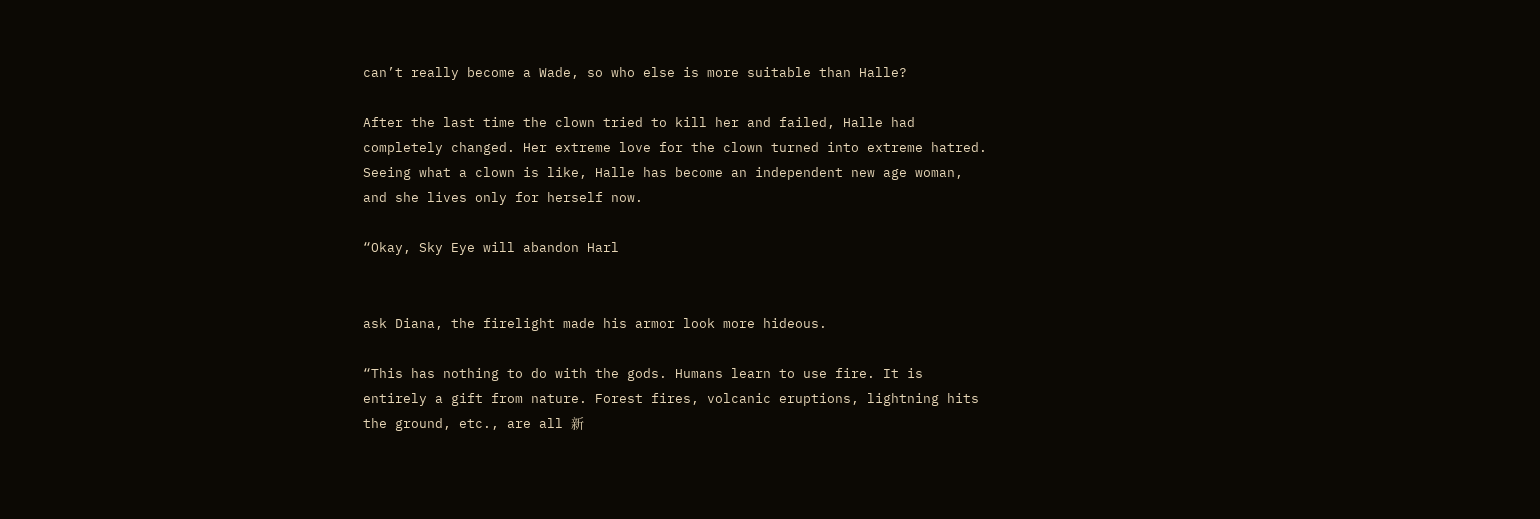can’t really become a Wade, so who else is more suitable than Halle?

After the last time the clown tried to kill her and failed, Halle had completely changed. Her extreme love for the clown turned into extreme hatred. Seeing what a clown is like, Halle has become an independent new age woman, and she lives only for herself now.

“Okay, Sky Eye will abandon Harl


ask Diana, the firelight made his armor look more hideous.

“This has nothing to do with the gods. Humans learn to use fire. It is entirely a gift from nature. Forest fires, volcanic eruptions, lightning hits the ground, etc., are all 新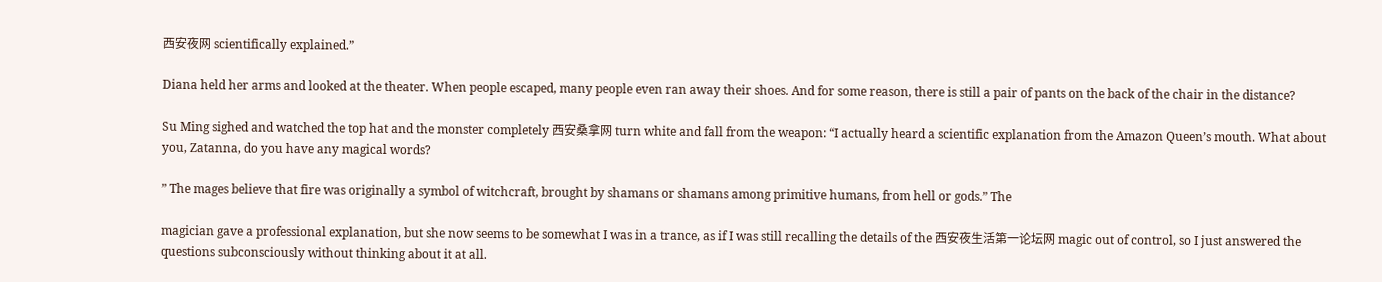西安夜网 scientifically explained.”

Diana held her arms and looked at the theater. When people escaped, many people even ran away their shoes. And for some reason, there is still a pair of pants on the back of the chair in the distance?

Su Ming sighed and watched the top hat and the monster completely 西安桑拿网 turn white and fall from the weapon: “I actually heard a scientific explanation from the Amazon Queen’s mouth. What about you, Zatanna, do you have any magical words?

” The mages believe that fire was originally a symbol of witchcraft, brought by shamans or shamans among primitive humans, from hell or gods.” The

magician gave a professional explanation, but she now seems to be somewhat I was in a trance, as if I was still recalling the details of the 西安夜生活第一论坛网 magic out of control, so I just answered the questions subconsciously without thinking about it at all.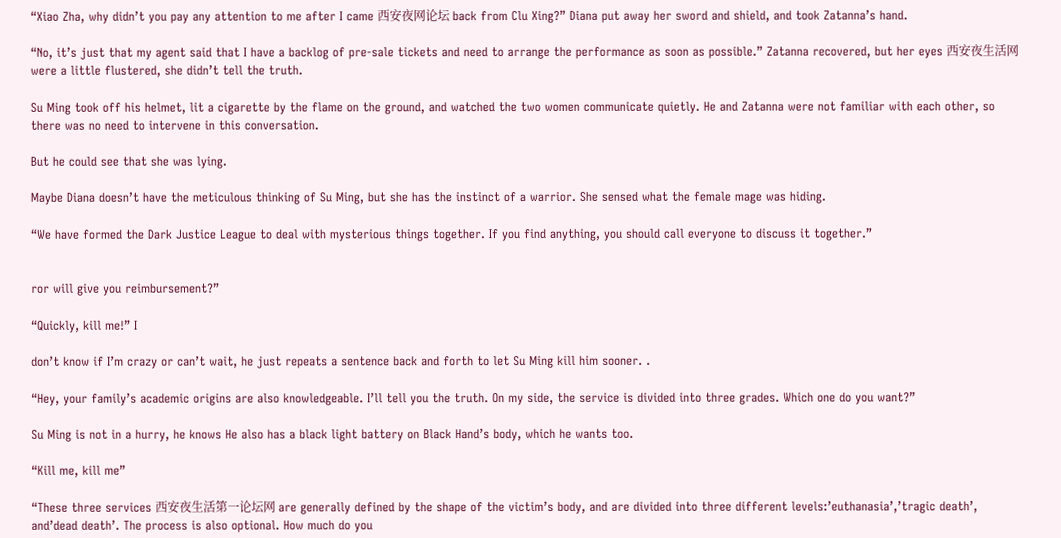“Xiao Zha, why didn’t you pay any attention to me after I came 西安夜网论坛 back from Clu Xing?” Diana put away her sword and shield, and took Zatanna’s hand.

“No, it’s just that my agent said that I have a backlog of pre-sale tickets and need to arrange the performance as soon as possible.” Zatanna recovered, but her eyes 西安夜生活网 were a little flustered, she didn’t tell the truth.

Su Ming took off his helmet, lit a cigarette by the flame on the ground, and watched the two women communicate quietly. He and Zatanna were not familiar with each other, so there was no need to intervene in this conversation.

But he could see that she was lying.

Maybe Diana doesn’t have the meticulous thinking of Su Ming, but she has the instinct of a warrior. She sensed what the female mage was hiding.

“We have formed the Dark Justice League to deal with mysterious things together. If you find anything, you should call everyone to discuss it together.”


ror will give you reimbursement?”

“Quickly, kill me!” I

don’t know if I’m crazy or can’t wait, he just repeats a sentence back and forth to let Su Ming kill him sooner. .

“Hey, your family’s academic origins are also knowledgeable. I’ll tell you the truth. On my side, the service is divided into three grades. Which one do you want?”

Su Ming is not in a hurry, he knows He also has a black light battery on Black Hand’s body, which he wants too.

“Kill me, kill me”

“These three services 西安夜生活第一论坛网 are generally defined by the shape of the victim’s body, and are divided into three different levels:’euthanasia’,’tragic death’, and’dead death’. The process is also optional. How much do you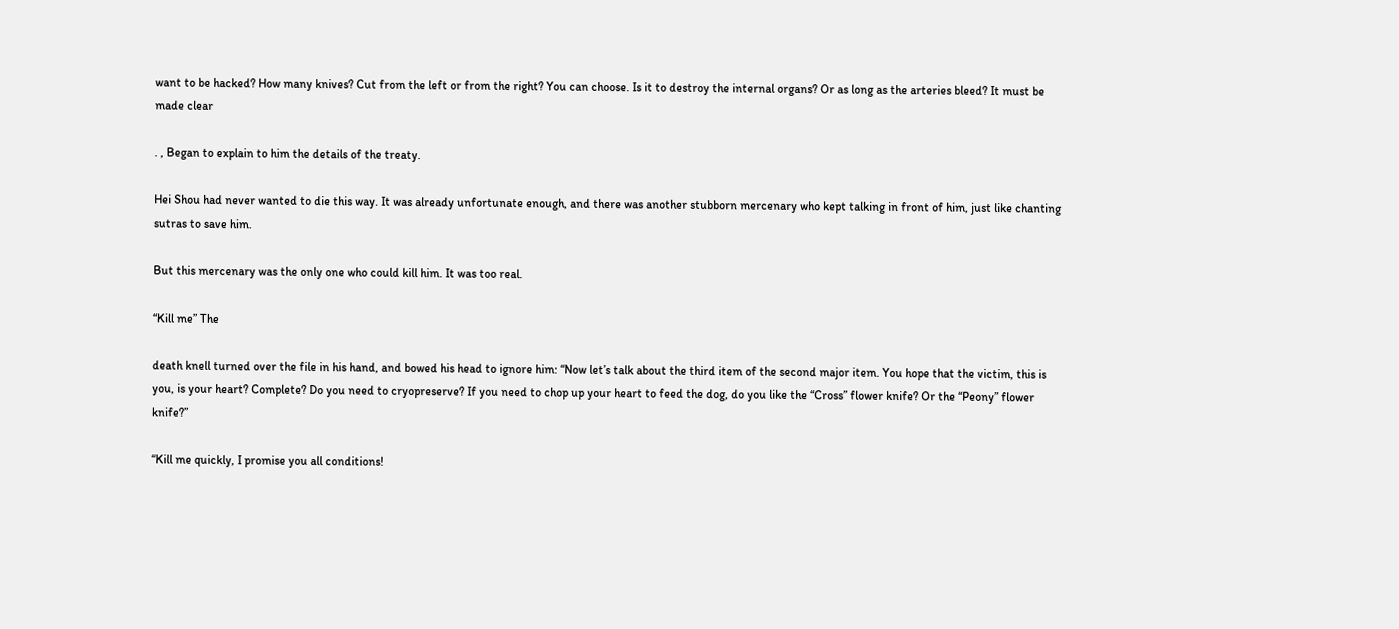want to be hacked? How many knives? Cut from the left or from the right? You can choose. Is it to destroy the internal organs? Or as long as the arteries bleed? It must be made clear

. , Began to explain to him the details of the treaty.

Hei Shou had never wanted to die this way. It was already unfortunate enough, and there was another stubborn mercenary who kept talking in front of him, just like chanting sutras to save him.

But this mercenary was the only one who could kill him. It was too real.

“Kill me” The

death knell turned over the file in his hand, and bowed his head to ignore him: “Now let’s talk about the third item of the second major item. You hope that the victim, this is you, is your heart? Complete? Do you need to cryopreserve? If you need to chop up your heart to feed the dog, do you like the “Cross” flower knife? Or the “Peony” flower knife?”

“Kill me quickly, I promise you all conditions!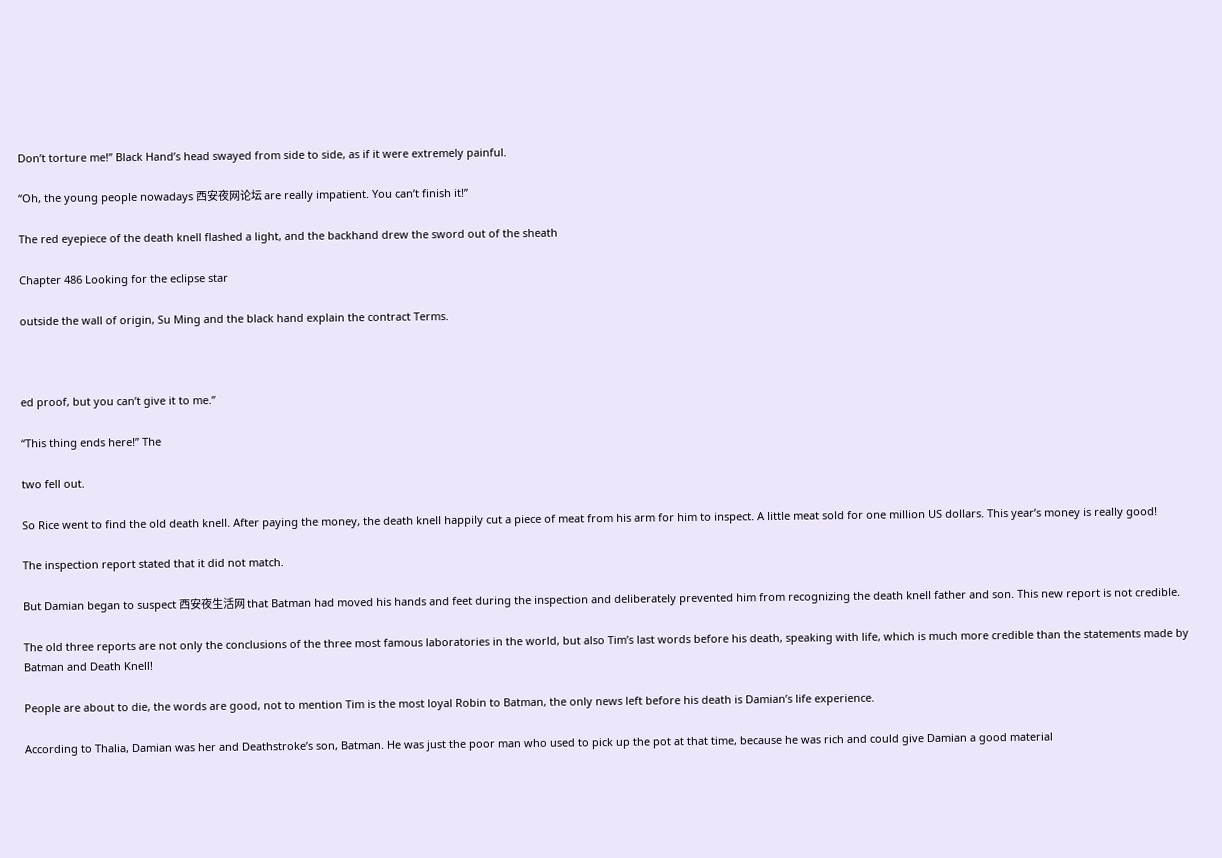Don’t torture me!” Black Hand’s head swayed from side to side, as if it were extremely painful.

“Oh, the young people nowadays 西安夜网论坛 are really impatient. You can’t finish it!”

The red eyepiece of the death knell flashed a light, and the backhand drew the sword out of the sheath

Chapter 486 Looking for the eclipse star

outside the wall of origin, Su Ming and the black hand explain the contract Terms.



ed proof, but you can’t give it to me.”

“This thing ends here!” The

two fell out.

So Rice went to find the old death knell. After paying the money, the death knell happily cut a piece of meat from his arm for him to inspect. A little meat sold for one million US dollars. This year’s money is really good!

The inspection report stated that it did not match.

But Damian began to suspect 西安夜生活网 that Batman had moved his hands and feet during the inspection and deliberately prevented him from recognizing the death knell father and son. This new report is not credible.

The old three reports are not only the conclusions of the three most famous laboratories in the world, but also Tim’s last words before his death, speaking with life, which is much more credible than the statements made by Batman and Death Knell!

People are about to die, the words are good, not to mention Tim is the most loyal Robin to Batman, the only news left before his death is Damian’s life experience.

According to Thalia, Damian was her and Deathstroke’s son, Batman. He was just the poor man who used to pick up the pot at that time, because he was rich and could give Damian a good material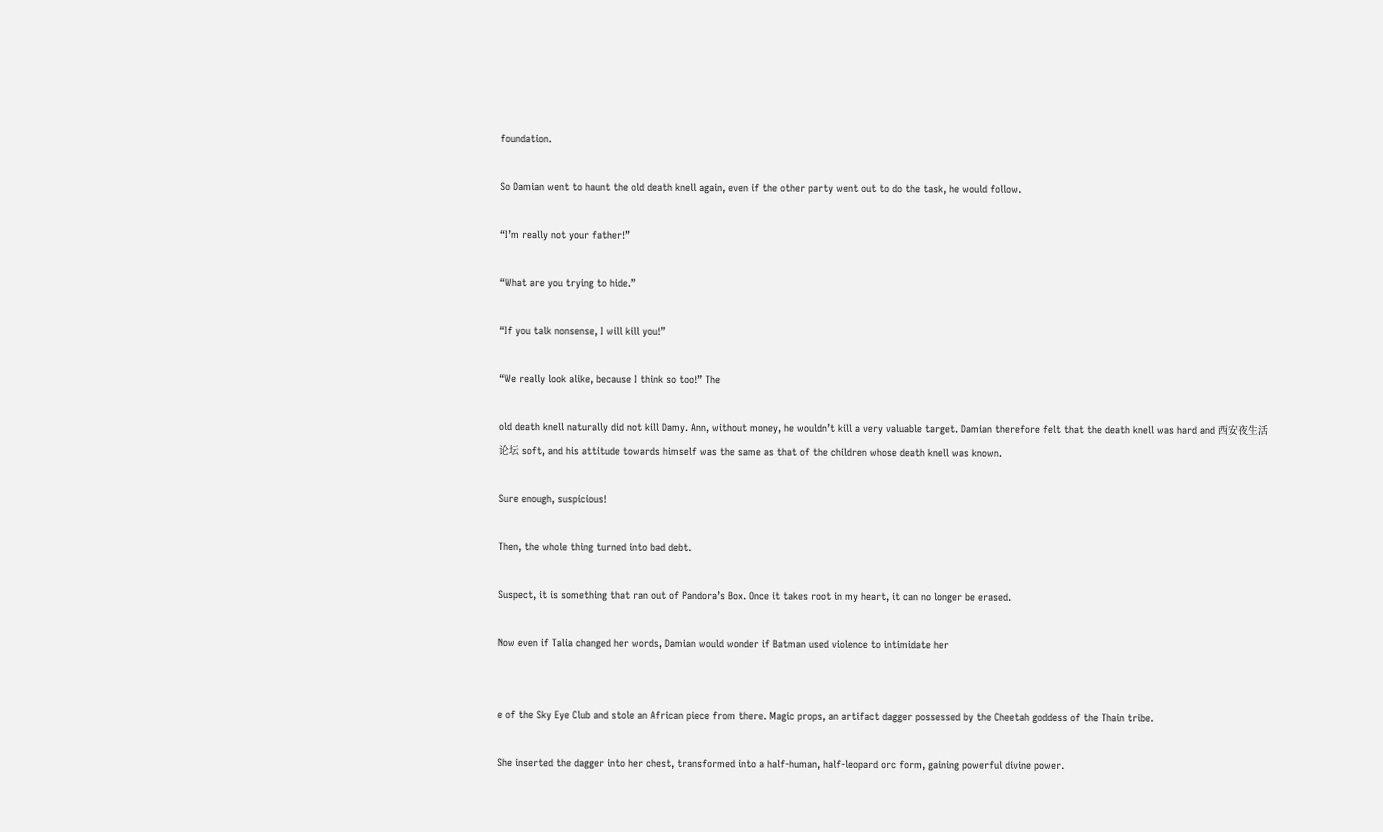foundation.

So Damian went to haunt the old death knell again, even if the other party went out to do the task, he would follow.

“I’m really not your father!”

“What are you trying to hide.”

“If you talk nonsense, I will kill you!”

“We really look alike, because I think so too!” The

old death knell naturally did not kill Damy. Ann, without money, he wouldn’t kill a very valuable target. Damian therefore felt that the death knell was hard and 西安夜生活论坛 soft, and his attitude towards himself was the same as that of the children whose death knell was known.

Sure enough, suspicious!

Then, the whole thing turned into bad debt.

Suspect, it is something that ran out of Pandora’s Box. Once it takes root in my heart, it can no longer be erased.

Now even if Talia changed her words, Damian would wonder if Batman used violence to intimidate her


e of the Sky Eye Club and stole an African piece from there. Magic props, an artifact dagger possessed by the Cheetah goddess of the Thain tribe.

She inserted the dagger into her chest, transformed into a half-human, half-leopard orc form, gaining powerful divine power.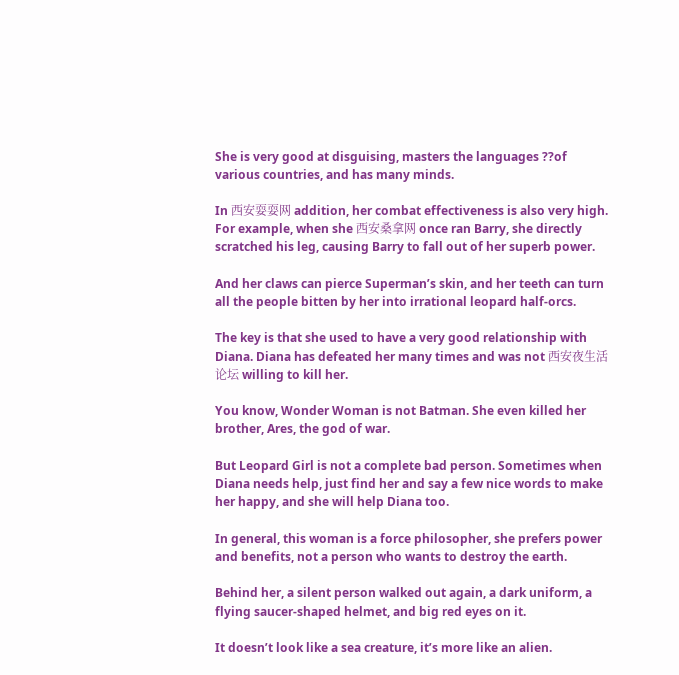She is very good at disguising, masters the languages ??of various countries, and has many minds.

In 西安耍耍网 addition, her combat effectiveness is also very high. For example, when she 西安桑拿网 once ran Barry, she directly scratched his leg, causing Barry to fall out of her superb power.

And her claws can pierce Superman’s skin, and her teeth can turn all the people bitten by her into irrational leopard half-orcs.

The key is that she used to have a very good relationship with Diana. Diana has defeated her many times and was not 西安夜生活论坛 willing to kill her.

You know, Wonder Woman is not Batman. She even killed her brother, Ares, the god of war.

But Leopard Girl is not a complete bad person. Sometimes when Diana needs help, just find her and say a few nice words to make her happy, and she will help Diana too.

In general, this woman is a force philosopher, she prefers power and benefits, not a person who wants to destroy the earth.

Behind her, a silent person walked out again, a dark uniform, a flying saucer-shaped helmet, and big red eyes on it.

It doesn’t look like a sea creature, it’s more like an alien.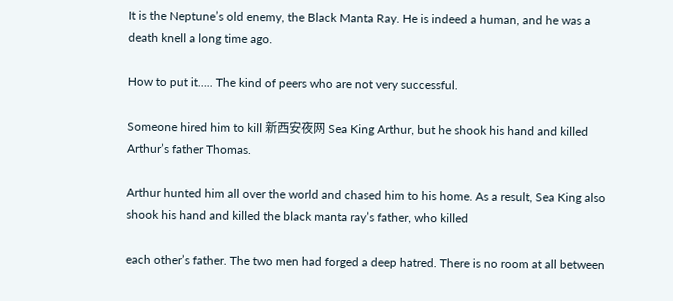It is the Neptune’s old enemy, the Black Manta Ray. He is indeed a human, and he was a death knell a long time ago.

How to put it….. The kind of peers who are not very successful.

Someone hired him to kill 新西安夜网 Sea King Arthur, but he shook his hand and killed Arthur’s father Thomas.

Arthur hunted him all over the world and chased him to his home. As a result, Sea King also shook his hand and killed the black manta ray’s father, who killed

each other’s father. The two men had forged a deep hatred. There is no room at all between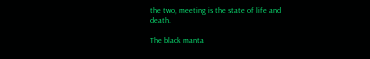the two, meeting is the state of life and death.

The black manta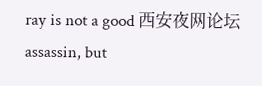ray is not a good 西安夜网论坛 assassin, but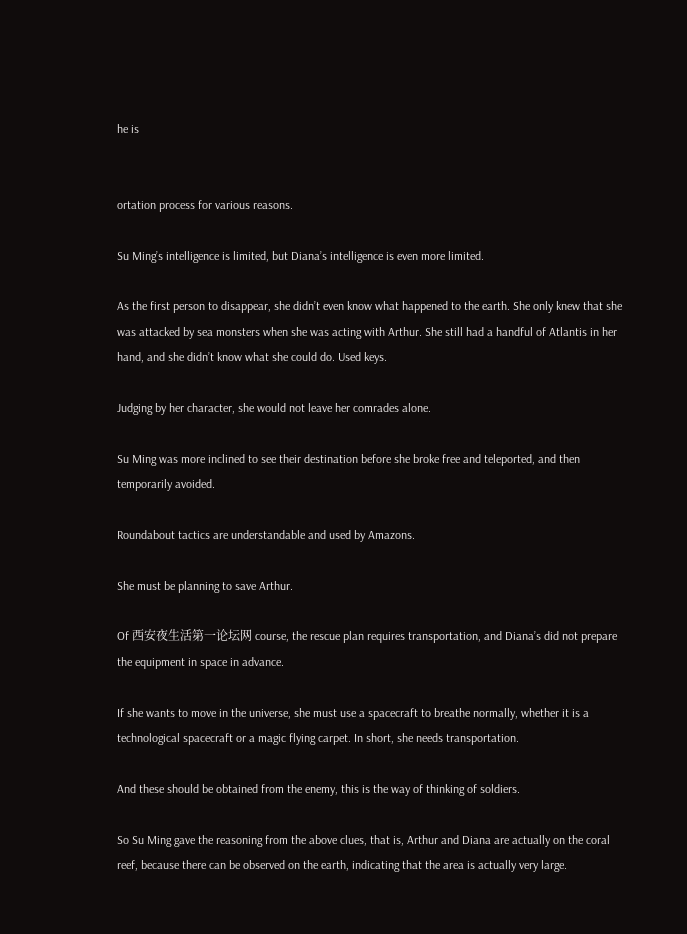he is


ortation process for various reasons.

Su Ming’s intelligence is limited, but Diana’s intelligence is even more limited.

As the first person to disappear, she didn’t even know what happened to the earth. She only knew that she was attacked by sea monsters when she was acting with Arthur. She still had a handful of Atlantis in her hand, and she didn’t know what she could do. Used keys.

Judging by her character, she would not leave her comrades alone.

Su Ming was more inclined to see their destination before she broke free and teleported, and then temporarily avoided.

Roundabout tactics are understandable and used by Amazons.

She must be planning to save Arthur.

Of 西安夜生活第一论坛网 course, the rescue plan requires transportation, and Diana’s did not prepare the equipment in space in advance.

If she wants to move in the universe, she must use a spacecraft to breathe normally, whether it is a technological spacecraft or a magic flying carpet. In short, she needs transportation.

And these should be obtained from the enemy, this is the way of thinking of soldiers.

So Su Ming gave the reasoning from the above clues, that is, Arthur and Diana are actually on the coral reef, because there can be observed on the earth, indicating that the area is actually very large.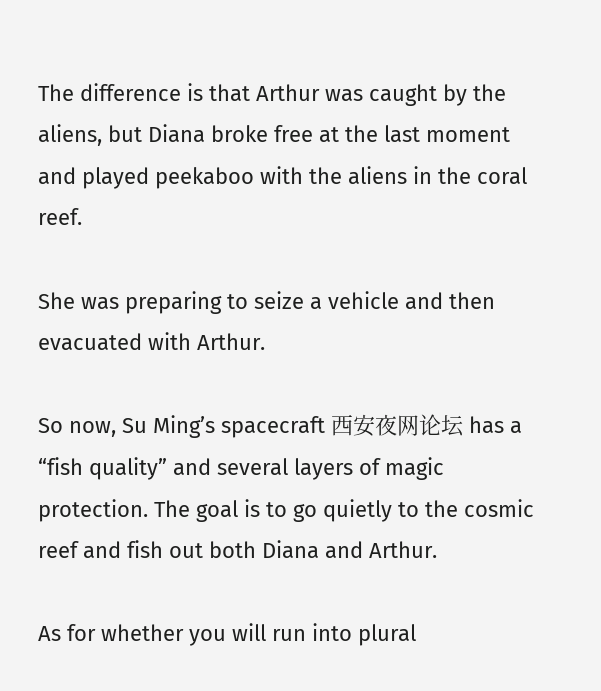The difference is that Arthur was caught by the aliens, but Diana broke free at the last moment and played peekaboo with the aliens in the coral reef.

She was preparing to seize a vehicle and then evacuated with Arthur.

So now, Su Ming’s spacecraft 西安夜网论坛 has a “fish quality” and several layers of magic protection. The goal is to go quietly to the cosmic reef and fish out both Diana and Arthur.

As for whether you will run into plural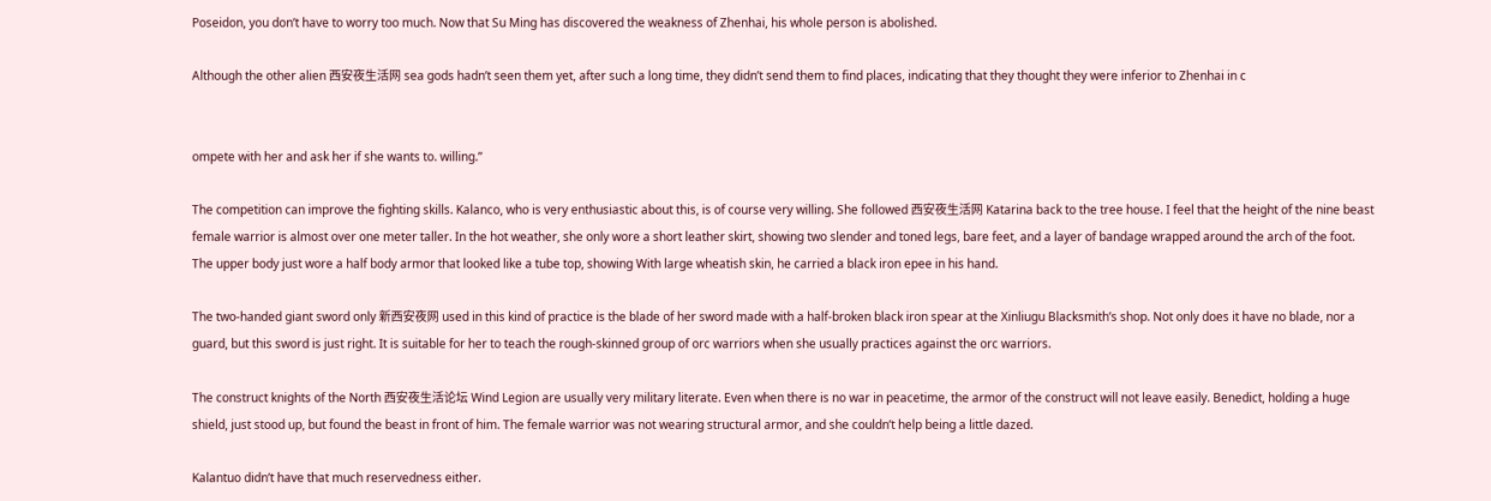Poseidon, you don’t have to worry too much. Now that Su Ming has discovered the weakness of Zhenhai, his whole person is abolished.

Although the other alien 西安夜生活网 sea gods hadn’t seen them yet, after such a long time, they didn’t send them to find places, indicating that they thought they were inferior to Zhenhai in c


ompete with her and ask her if she wants to. willing.”

The competition can improve the fighting skills. Kalanco, who is very enthusiastic about this, is of course very willing. She followed 西安夜生活网 Katarina back to the tree house. I feel that the height of the nine beast female warrior is almost over one meter taller. In the hot weather, she only wore a short leather skirt, showing two slender and toned legs, bare feet, and a layer of bandage wrapped around the arch of the foot. The upper body just wore a half body armor that looked like a tube top, showing With large wheatish skin, he carried a black iron epee in his hand.

The two-handed giant sword only 新西安夜网 used in this kind of practice is the blade of her sword made with a half-broken black iron spear at the Xinliugu Blacksmith’s shop. Not only does it have no blade, nor a guard, but this sword is just right. It is suitable for her to teach the rough-skinned group of orc warriors when she usually practices against the orc warriors.

The construct knights of the North 西安夜生活论坛 Wind Legion are usually very military literate. Even when there is no war in peacetime, the armor of the construct will not leave easily. Benedict, holding a huge shield, just stood up, but found the beast in front of him. The female warrior was not wearing structural armor, and she couldn’t help being a little dazed.

Kalantuo didn’t have that much reservedness either.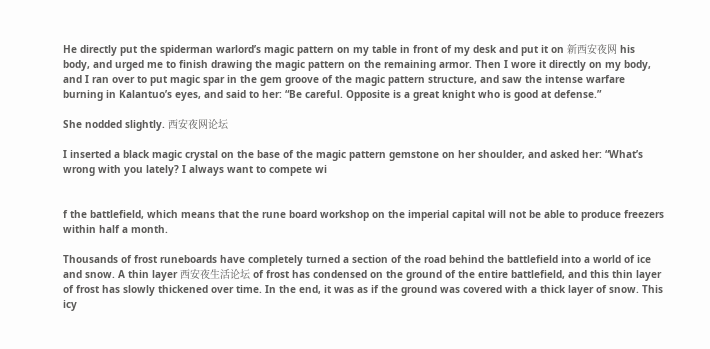He directly put the spiderman warlord’s magic pattern on my table in front of my desk and put it on 新西安夜网 his body, and urged me to finish drawing the magic pattern on the remaining armor. Then I wore it directly on my body, and I ran over to put magic spar in the gem groove of the magic pattern structure, and saw the intense warfare burning in Kalantuo’s eyes, and said to her: “Be careful. Opposite is a great knight who is good at defense.”

She nodded slightly. 西安夜网论坛

I inserted a black magic crystal on the base of the magic pattern gemstone on her shoulder, and asked her: “What’s wrong with you lately? I always want to compete wi


f the battlefield, which means that the rune board workshop on the imperial capital will not be able to produce freezers within half a month.

Thousands of frost runeboards have completely turned a section of the road behind the battlefield into a world of ice and snow. A thin layer 西安夜生活论坛 of frost has condensed on the ground of the entire battlefield, and this thin layer of frost has slowly thickened over time. In the end, it was as if the ground was covered with a thick layer of snow. This icy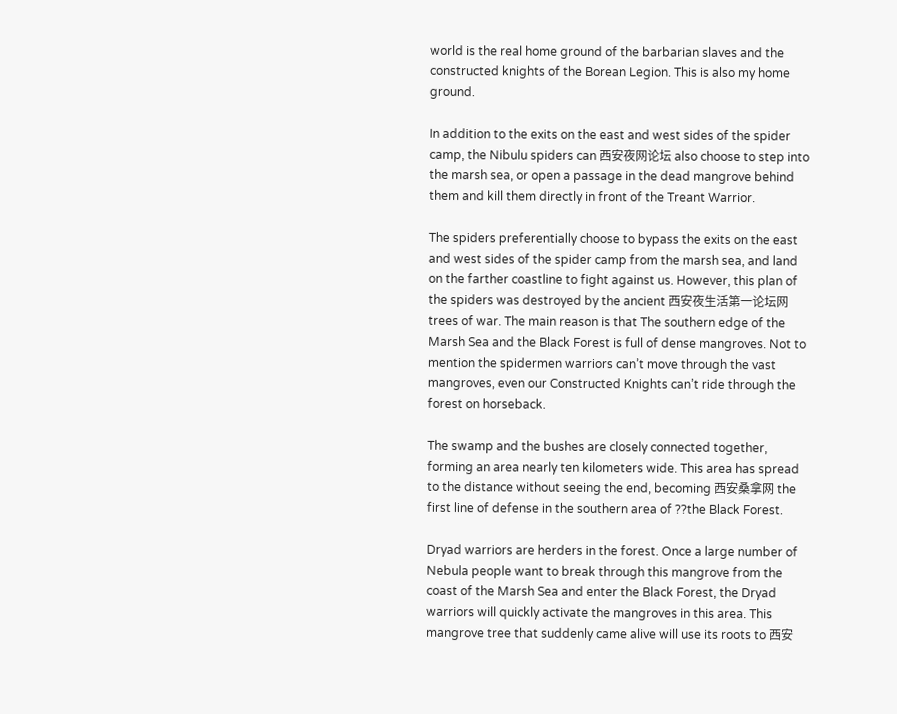world is the real home ground of the barbarian slaves and the constructed knights of the Borean Legion. This is also my home ground.

In addition to the exits on the east and west sides of the spider camp, the Nibulu spiders can 西安夜网论坛 also choose to step into the marsh sea, or open a passage in the dead mangrove behind them and kill them directly in front of the Treant Warrior.

The spiders preferentially choose to bypass the exits on the east and west sides of the spider camp from the marsh sea, and land on the farther coastline to fight against us. However, this plan of the spiders was destroyed by the ancient 西安夜生活第一论坛网 trees of war. The main reason is that The southern edge of the Marsh Sea and the Black Forest is full of dense mangroves. Not to mention the spidermen warriors can’t move through the vast mangroves, even our Constructed Knights can’t ride through the forest on horseback.

The swamp and the bushes are closely connected together, forming an area nearly ten kilometers wide. This area has spread to the distance without seeing the end, becoming 西安桑拿网 the first line of defense in the southern area of ??the Black Forest.

Dryad warriors are herders in the forest. Once a large number of Nebula people want to break through this mangrove from the coast of the Marsh Sea and enter the Black Forest, the Dryad warriors will quickly activate the mangroves in this area. This mangrove tree that suddenly came alive will use its roots to 西安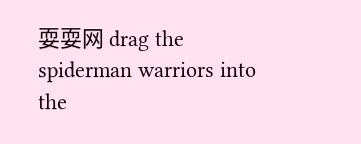耍耍网 drag the spiderman warriors into the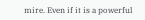mire. Even if it is a powerful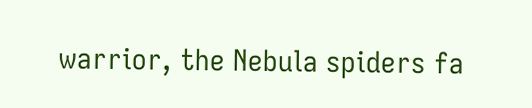warrior, the Nebula spiders fa